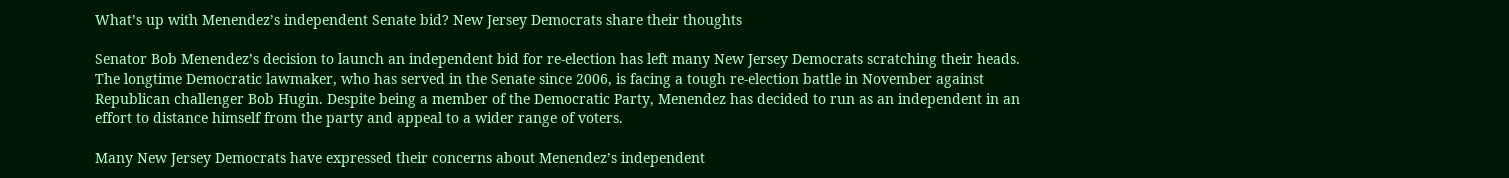What’s up with Menendez’s independent Senate bid? New Jersey Democrats share their thoughts

Senator Bob Menendez’s decision to launch an independent bid for re-election has left many New Jersey Democrats scratching their heads. The longtime Democratic lawmaker, who has served in the Senate since 2006, is facing a tough re-election battle in November against Republican challenger Bob Hugin. Despite being a member of the Democratic Party, Menendez has decided to run as an independent in an effort to distance himself from the party and appeal to a wider range of voters.

Many New Jersey Democrats have expressed their concerns about Menendez’s independent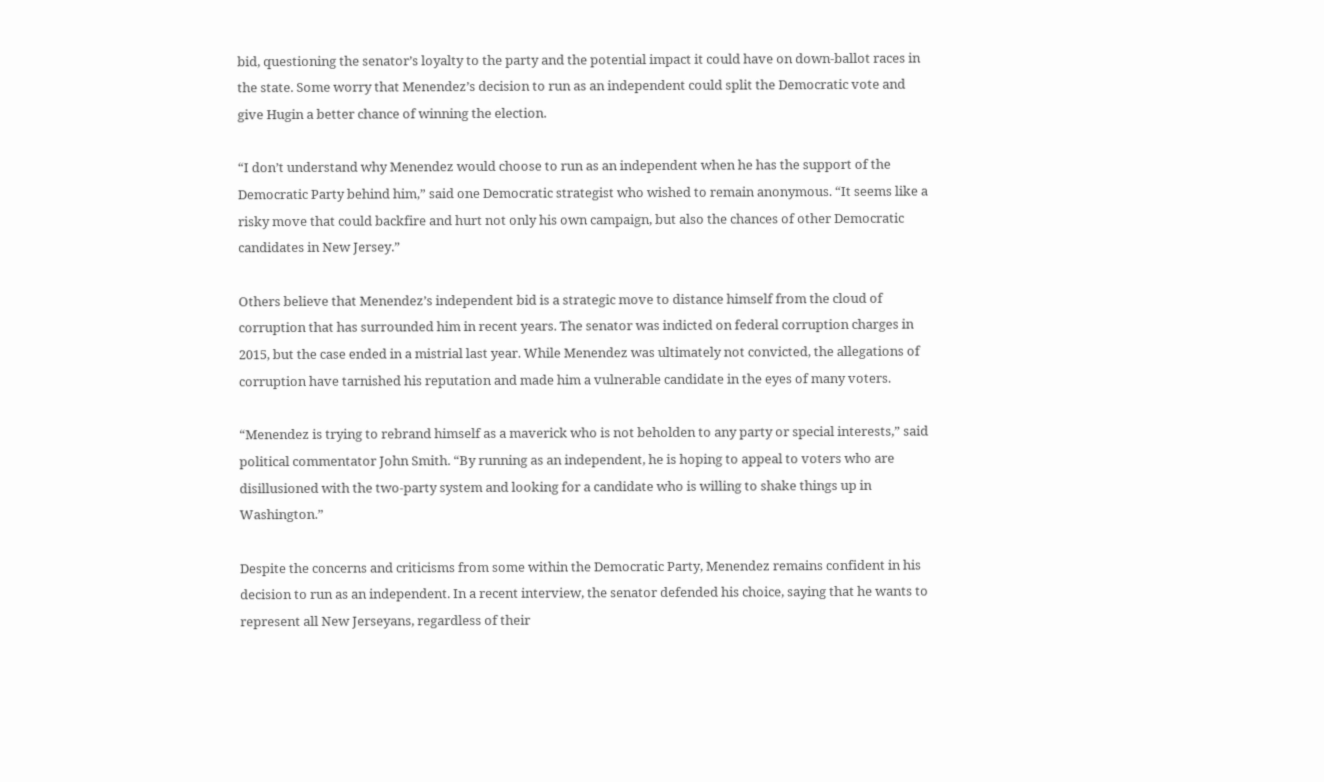bid, questioning the senator’s loyalty to the party and the potential impact it could have on down-ballot races in the state. Some worry that Menendez’s decision to run as an independent could split the Democratic vote and give Hugin a better chance of winning the election.

“I don’t understand why Menendez would choose to run as an independent when he has the support of the Democratic Party behind him,” said one Democratic strategist who wished to remain anonymous. “It seems like a risky move that could backfire and hurt not only his own campaign, but also the chances of other Democratic candidates in New Jersey.”

Others believe that Menendez’s independent bid is a strategic move to distance himself from the cloud of corruption that has surrounded him in recent years. The senator was indicted on federal corruption charges in 2015, but the case ended in a mistrial last year. While Menendez was ultimately not convicted, the allegations of corruption have tarnished his reputation and made him a vulnerable candidate in the eyes of many voters.

“Menendez is trying to rebrand himself as a maverick who is not beholden to any party or special interests,” said political commentator John Smith. “By running as an independent, he is hoping to appeal to voters who are disillusioned with the two-party system and looking for a candidate who is willing to shake things up in Washington.”

Despite the concerns and criticisms from some within the Democratic Party, Menendez remains confident in his decision to run as an independent. In a recent interview, the senator defended his choice, saying that he wants to represent all New Jerseyans, regardless of their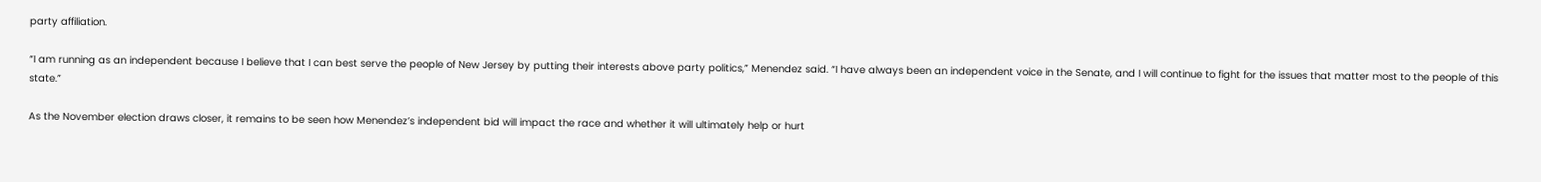party affiliation.

“I am running as an independent because I believe that I can best serve the people of New Jersey by putting their interests above party politics,” Menendez said. “I have always been an independent voice in the Senate, and I will continue to fight for the issues that matter most to the people of this state.”

As the November election draws closer, it remains to be seen how Menendez’s independent bid will impact the race and whether it will ultimately help or hurt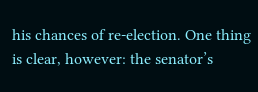his chances of re-election. One thing is clear, however: the senator’s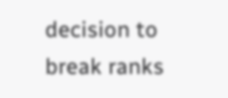decision to break ranks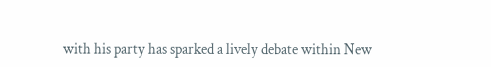with his party has sparked a lively debate within New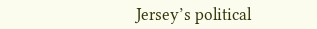Jersey’s political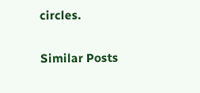circles.

Similar Posts